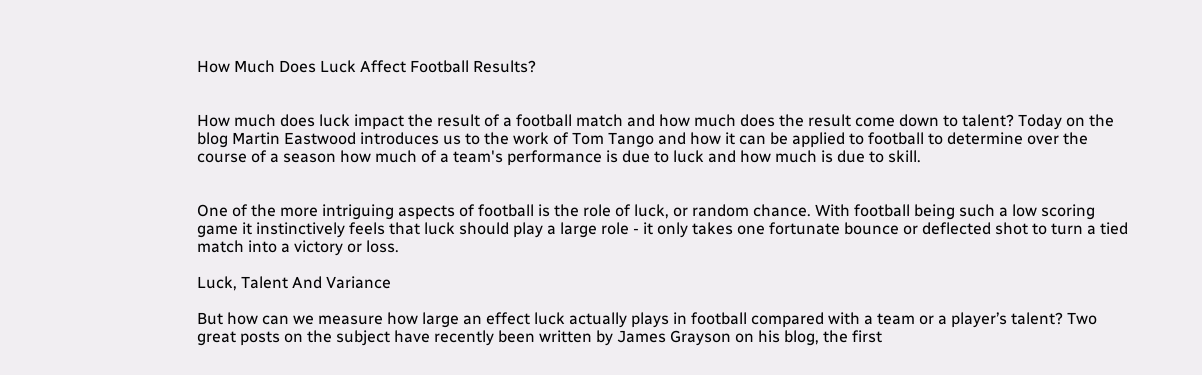How Much Does Luck Affect Football Results?


How much does luck impact the result of a football match and how much does the result come down to talent? Today on the blog Martin Eastwood introduces us to the work of Tom Tango and how it can be applied to football to determine over the course of a season how much of a team's performance is due to luck and how much is due to skill.


One of the more intriguing aspects of football is the role of luck, or random chance. With football being such a low scoring game it instinctively feels that luck should play a large role - it only takes one fortunate bounce or deflected shot to turn a tied match into a victory or loss.

Luck, Talent And Variance

But how can we measure how large an effect luck actually plays in football compared with a team or a player’s talent? Two great posts on the subject have recently been written by James Grayson on his blog, the first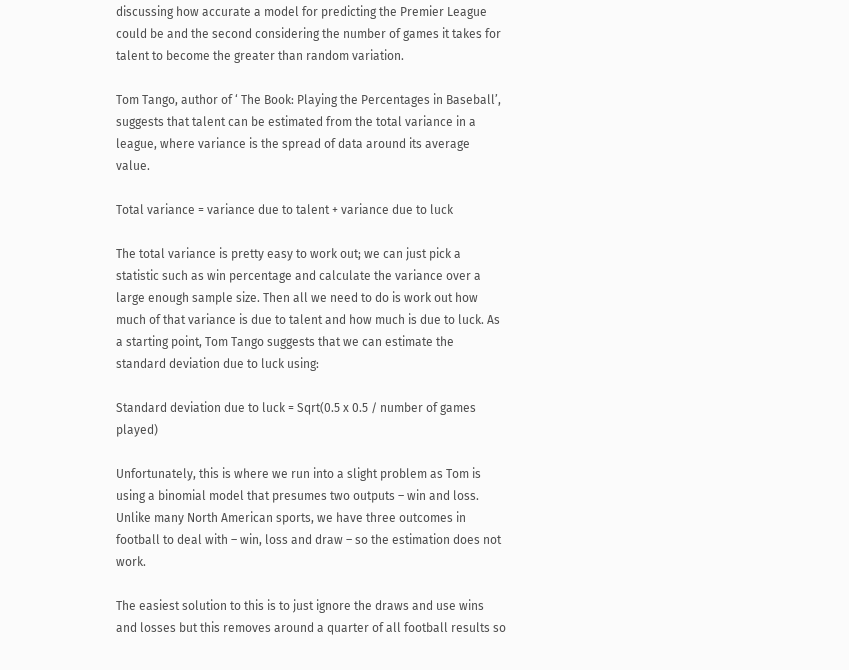discussing how accurate a model for predicting the Premier League could be and the second considering the number of games it takes for talent to become the greater than random variation.

Tom Tango, author of ‘ The Book: Playing the Percentages in Baseball’, suggests that talent can be estimated from the total variance in a league, where variance is the spread of data around its average value.

Total variance = variance due to talent + variance due to luck

The total variance is pretty easy to work out; we can just pick a statistic such as win percentage and calculate the variance over a large enough sample size. Then all we need to do is work out how much of that variance is due to talent and how much is due to luck. As a starting point, Tom Tango suggests that we can estimate the standard deviation due to luck using:

Standard deviation due to luck = Sqrt(0.5 x 0.5 / number of games played)

Unfortunately, this is where we run into a slight problem as Tom is using a binomial model that presumes two outputs – win and loss. Unlike many North American sports, we have three outcomes in football to deal with – win, loss and draw – so the estimation does not work.

The easiest solution to this is to just ignore the draws and use wins and losses but this removes around a quarter of all football results so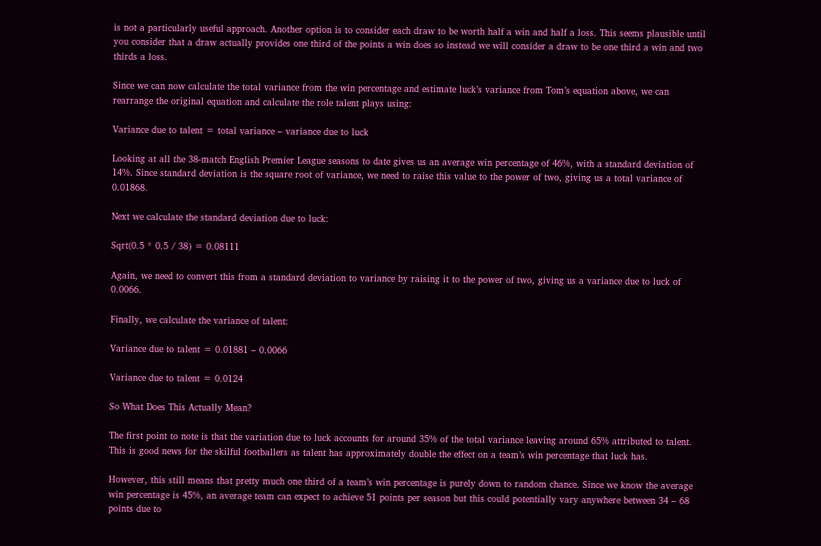is not a particularly useful approach. Another option is to consider each draw to be worth half a win and half a loss. This seems plausible until you consider that a draw actually provides one third of the points a win does so instead we will consider a draw to be one third a win and two thirds a loss.

Since we can now calculate the total variance from the win percentage and estimate luck’s variance from Tom’s equation above, we can rearrange the original equation and calculate the role talent plays using:

Variance due to talent = total variance – variance due to luck

Looking at all the 38-match English Premier League seasons to date gives us an average win percentage of 46%, with a standard deviation of 14%. Since standard deviation is the square root of variance, we need to raise this value to the power of two, giving us a total variance of 0.01868.

Next we calculate the standard deviation due to luck:

Sqrt(0.5 * 0.5 / 38) = 0.08111

Again, we need to convert this from a standard deviation to variance by raising it to the power of two, giving us a variance due to luck of 0.0066.

Finally, we calculate the variance of talent:

Variance due to talent = 0.01881 – 0.0066

Variance due to talent = 0.0124

So What Does This Actually Mean?

The first point to note is that the variation due to luck accounts for around 35% of the total variance leaving around 65% attributed to talent. This is good news for the skilful footballers as talent has approximately double the effect on a team’s win percentage that luck has.

However, this still means that pretty much one third of a team’s win percentage is purely down to random chance. Since we know the average win percentage is 45%, an average team can expect to achieve 51 points per season but this could potentially vary anywhere between 34 – 68 points due to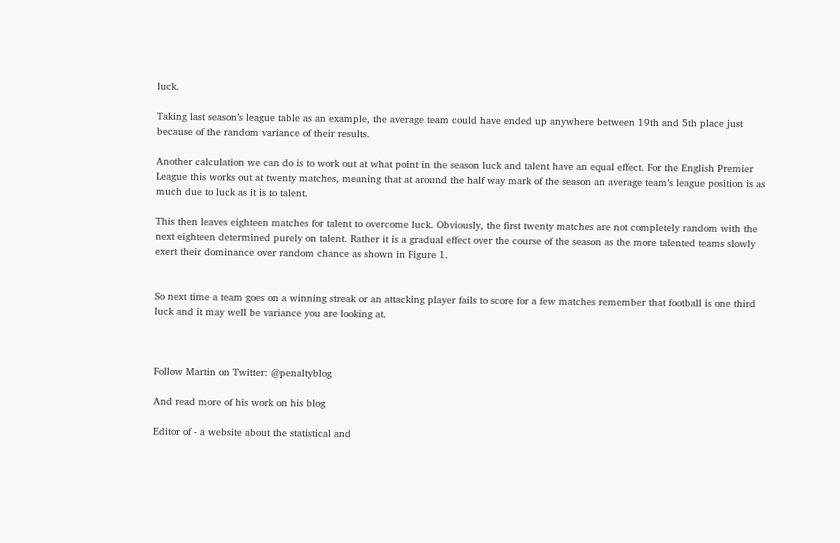luck.

Taking last season’s league table as an example, the average team could have ended up anywhere between 19th and 5th place just because of the random variance of their results.

Another calculation we can do is to work out at what point in the season luck and talent have an equal effect. For the English Premier League this works out at twenty matches, meaning that at around the half way mark of the season an average team’s league position is as much due to luck as it is to talent.

This then leaves eighteen matches for talent to overcome luck. Obviously, the first twenty matches are not completely random with the next eighteen determined purely on talent. Rather it is a gradual effect over the course of the season as the more talented teams slowly exert their dominance over random chance as shown in Figure 1.


So next time a team goes on a winning streak or an attacking player fails to score for a few matches remember that football is one third luck and it may well be variance you are looking at.



Follow Martin on Twitter: @penaltyblog

And read more of his work on his blog

Editor of - a website about the statistical and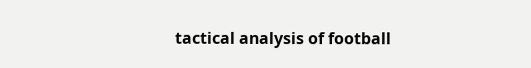tactical analysis of football